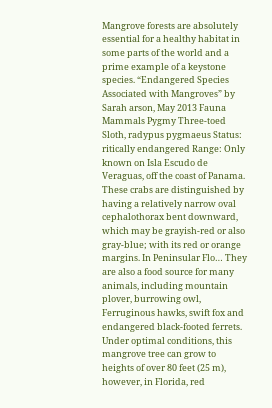Mangrove forests are absolutely essential for a healthy habitat in some parts of the world and a prime example of a keystone species. “Endangered Species Associated with Mangroves” by Sarah arson, May 2013 Fauna Mammals Pygmy Three-toed Sloth, radypus pygmaeus Status: ritically endangered Range: Only known on Isla Escudo de Veraguas, off the coast of Panama. These crabs are distinguished by having a relatively narrow oval cephalothorax bent downward, which may be grayish-red or also gray-blue; with its red or orange margins. In Peninsular Flo… They are also a food source for many animals, including mountain plover, burrowing owl, Ferruginous hawks, swift fox and endangered black-footed ferrets. Under optimal conditions, this mangrove tree can grow to heights of over 80 feet (25 m), however, in Florida, red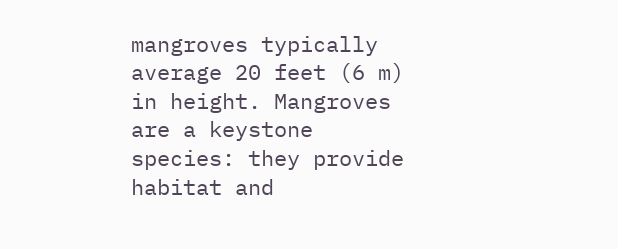mangroves typically average 20 feet (6 m) in height. Mangroves are a keystone species: they provide habitat and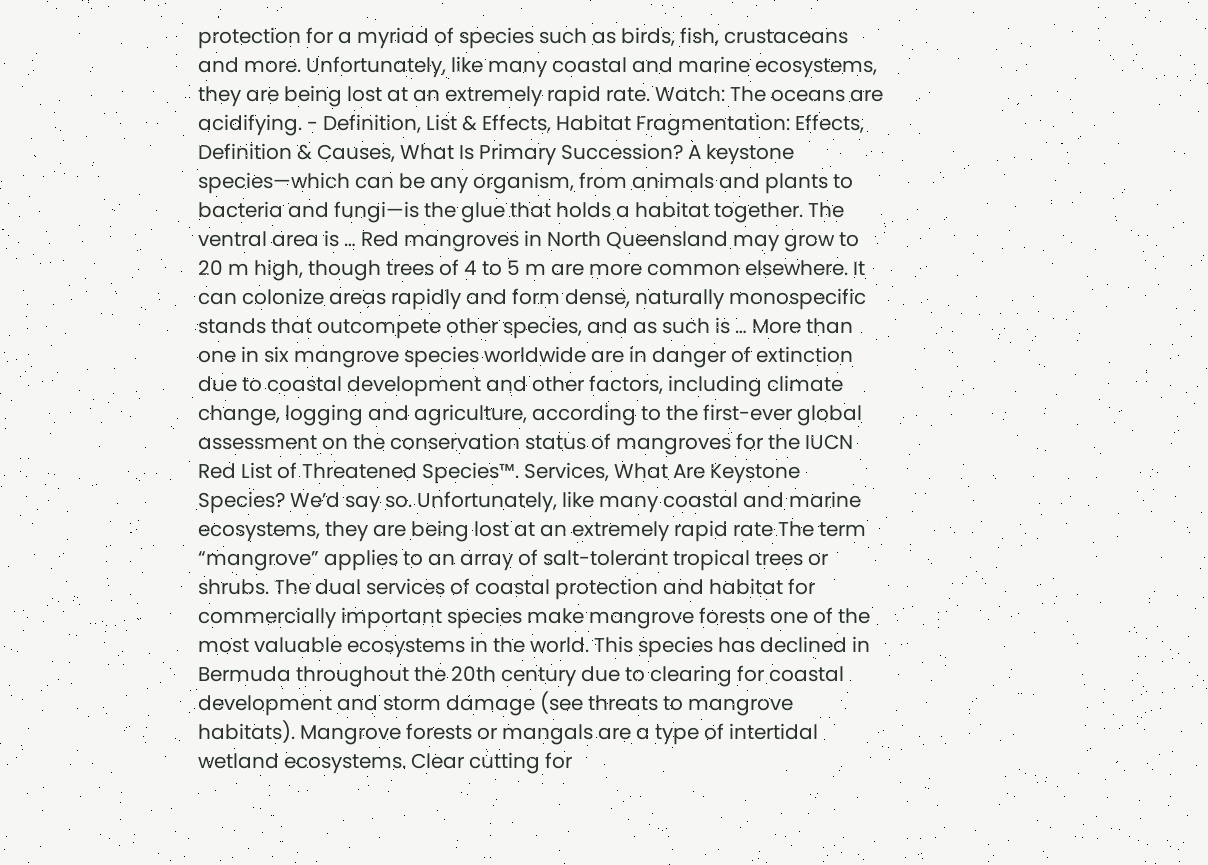protection for a myriad of species such as birds, fish, crustaceans and more. Unfortunately, like many coastal and marine ecosystems, they are being lost at an extremely rapid rate. Watch: The oceans are acidifying. - Definition, List & Effects, Habitat Fragmentation: Effects, Definition & Causes, What Is Primary Succession? A keystone species—which can be any organism, from animals and plants to bacteria and fungi—is the glue that holds a habitat together. The ventral area is … Red mangroves in North Queensland may grow to 20 m high, though trees of 4 to 5 m are more common elsewhere. It can colonize areas rapidly and form dense, naturally monospecific stands that outcompete other species, and as such is … More than one in six mangrove species worldwide are in danger of extinction due to coastal development and other factors, including climate change, logging and agriculture, according to the first-ever global assessment on the conservation status of mangroves for the IUCN Red List of Threatened Species™. Services, What Are Keystone Species? We’d say so. Unfortunately, like many coastal and marine ecosystems, they are being lost at an extremely rapid rate The term “mangrove” applies to an array of salt-tolerant tropical trees or shrubs. The dual services of coastal protection and habitat for commercially important species make mangrove forests one of the most valuable ecosystems in the world. This species has declined in Bermuda throughout the 20th century due to clearing for coastal development and storm damage (see threats to mangrove habitats). Mangrove forests or mangals are a type of intertidal wetland ecosystems. Clear cutting for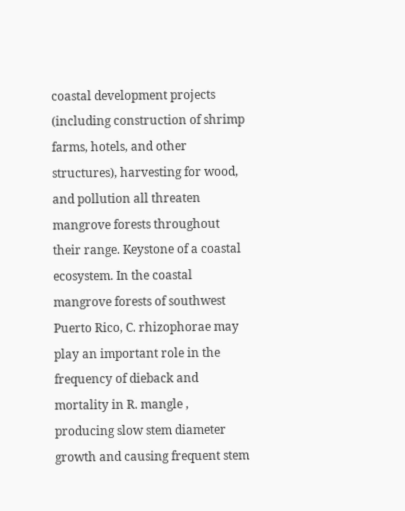coastal development projects (including construction of shrimp farms, hotels, and other structures), harvesting for wood, and pollution all threaten mangrove forests throughout their range. Keystone of a coastal ecosystem. In the coastal mangrove forests of southwest Puerto Rico, C. rhizophorae may play an important role in the frequency of dieback and mortality in R. mangle , producing slow stem diameter growth and causing frequent stem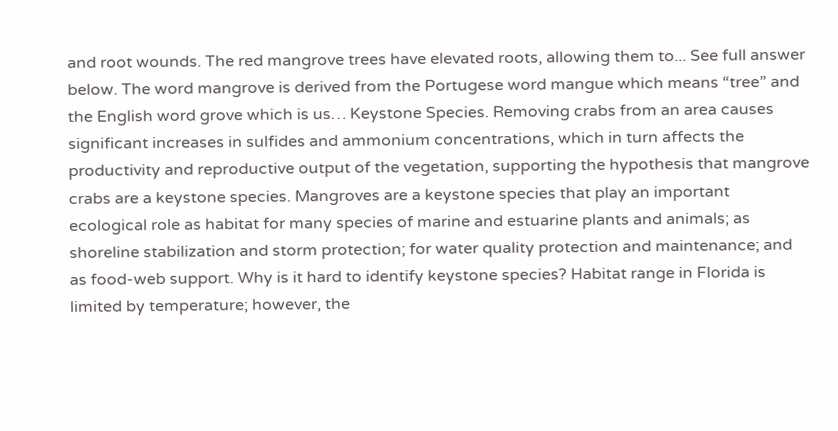and root wounds. The red mangrove trees have elevated roots, allowing them to... See full answer below. The word mangrove is derived from the Portugese word mangue which means “tree” and the English word grove which is us… Keystone Species. Removing crabs from an area causes significant increases in sulfides and ammonium concentrations, which in turn affects the productivity and reproductive output of the vegetation, supporting the hypothesis that mangrove crabs are a keystone species. Mangroves are a keystone species that play an important ecological role as habitat for many species of marine and estuarine plants and animals; as shoreline stabilization and storm protection; for water quality protection and maintenance; and as food-web support. Why is it hard to identify keystone species? Habitat range in Florida is limited by temperature; however, the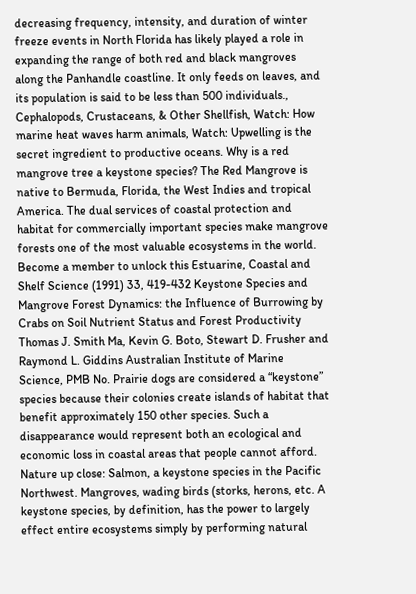decreasing frequency, intensity, and duration of winter freeze events in North Florida has likely played a role in expanding the range of both red and black mangroves along the Panhandle coastline. It only feeds on leaves, and its population is said to be less than 500 individuals., Cephalopods, Crustaceans, & Other Shellfish, Watch: How marine heat waves harm animals, Watch: Upwelling is the secret ingredient to productive oceans. Why is a red mangrove tree a keystone species? The Red Mangrove is native to Bermuda, Florida, the West Indies and tropical America. The dual services of coastal protection and habitat for commercially important species make mangrove forests one of the most valuable ecosystems in the world. Become a member to unlock this Estuarine, Coastal and Shelf Science (1991) 33, 419-432 Keystone Species and Mangrove Forest Dynamics: the Influence of Burrowing by Crabs on Soil Nutrient Status and Forest Productivity Thomas J. Smith Ma, Kevin G. Boto, Stewart D. Frusher and Raymond L. Giddins Australian Institute of Marine Science, PMB No. Prairie dogs are considered a “keystone” species because their colonies create islands of habitat that benefit approximately 150 other species. Such a disappearance would represent both an ecological and economic loss in coastal areas that people cannot afford. Nature up close: Salmon, a keystone species in the Pacific Northwest. Mangroves, wading birds (storks, herons, etc. A keystone species, by definition, has the power to largely effect entire ecosystems simply by performing natural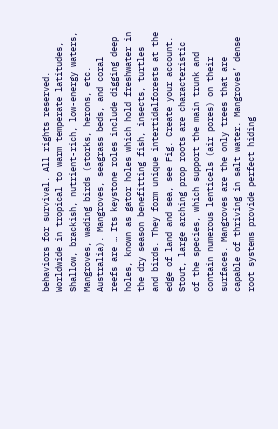behaviors for survival. All rights reserved. Worldwide in tropical to warm temperate latitudes, Shallow, brackish, nutrient-rich, low-energy waters, Mangroves, wading birds (storks, herons, etc. Australia). Mangroves, seagrass beds, and coral reefs are … Its keystone roles include digging deep holes, known as gator holes which hold freshwater in the dry season benefitting fish, insects, turtles and birds. They form unique intertidalforests at the edge of land and sea, see Fig. Create your account. Stout, large arching prop roots are characteristic of the species, which support the main trunk and contain numerous lenticels (air pores) on their surfaces. Mangroves are the only trees that are capable of thriving in salt water. Mangroves’ dense root systems provide perfect hiding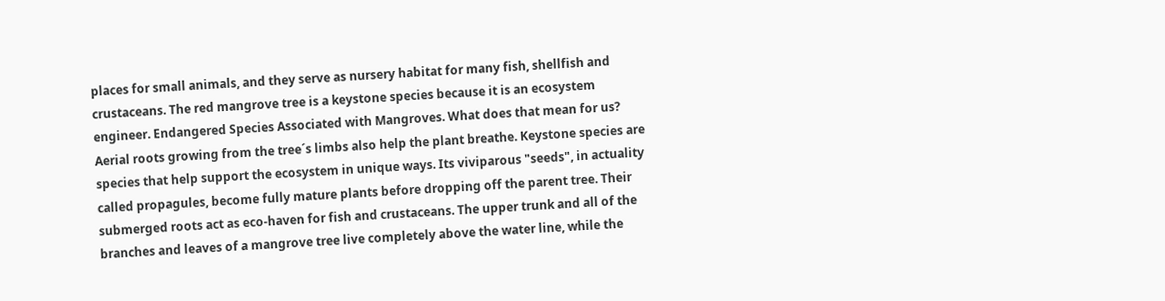places for small animals, and they serve as nursery habitat for many fish, shellfish and crustaceans. The red mangrove tree is a keystone species because it is an ecosystem engineer. Endangered Species Associated with Mangroves. What does that mean for us? Aerial roots growing from the tree´s limbs also help the plant breathe. Keystone species are species that help support the ecosystem in unique ways. Its viviparous "seeds", in actuality called propagules, become fully mature plants before dropping off the parent tree. Their submerged roots act as eco-haven for fish and crustaceans. The upper trunk and all of the branches and leaves of a mangrove tree live completely above the water line, while the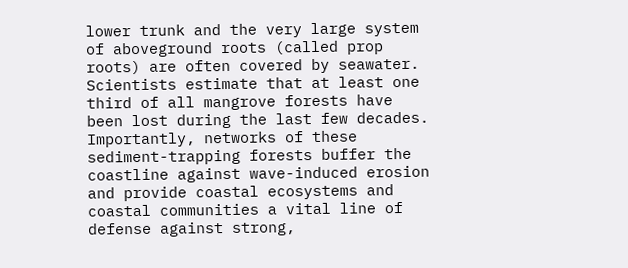lower trunk and the very large system of aboveground roots (called prop roots) are often covered by seawater. Scientists estimate that at least one third of all mangrove forests have been lost during the last few decades. Importantly, networks of these sediment-trapping forests buffer the coastline against wave-induced erosion and provide coastal ecosystems and coastal communities a vital line of defense against strong,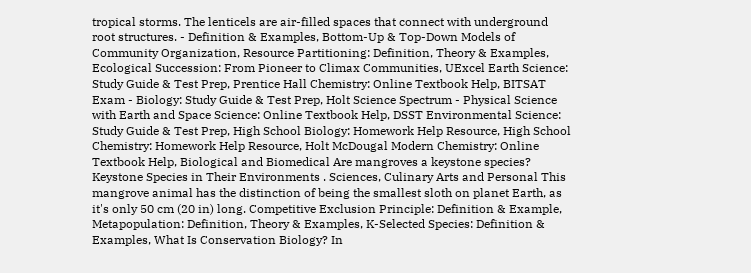tropical storms. The lenticels are air-filled spaces that connect with underground root structures. - Definition & Examples, Bottom-Up & Top-Down Models of Community Organization, Resource Partitioning: Definition, Theory & Examples, Ecological Succession: From Pioneer to Climax Communities, UExcel Earth Science: Study Guide & Test Prep, Prentice Hall Chemistry: Online Textbook Help, BITSAT Exam - Biology: Study Guide & Test Prep, Holt Science Spectrum - Physical Science with Earth and Space Science: Online Textbook Help, DSST Environmental Science: Study Guide & Test Prep, High School Biology: Homework Help Resource, High School Chemistry: Homework Help Resource, Holt McDougal Modern Chemistry: Online Textbook Help, Biological and Biomedical Are mangroves a keystone species? Keystone Species in Their Environments . Sciences, Culinary Arts and Personal This mangrove animal has the distinction of being the smallest sloth on planet Earth, as it's only 50 cm (20 in) long. Competitive Exclusion Principle: Definition & Example, Metapopulation: Definition, Theory & Examples, K-Selected Species: Definition & Examples, What Is Conservation Biology? In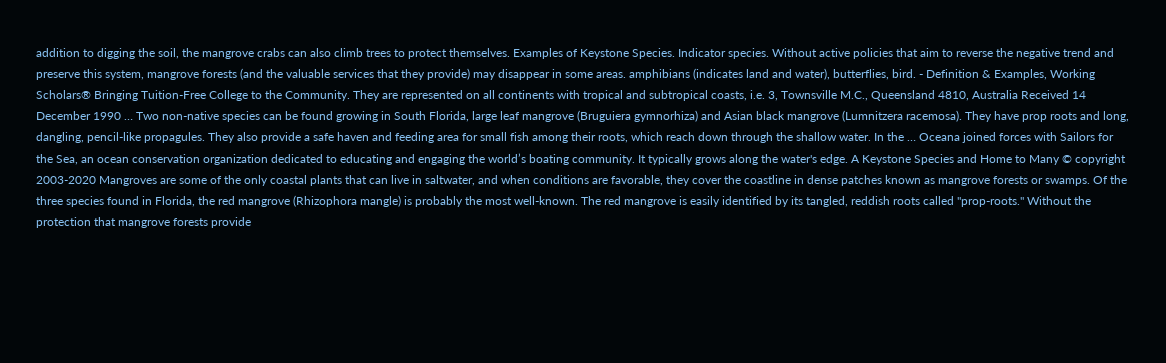addition to digging the soil, the mangrove crabs can also climb trees to protect themselves. Examples of Keystone Species. Indicator species. Without active policies that aim to reverse the negative trend and preserve this system, mangrove forests (and the valuable services that they provide) may disappear in some areas. amphibians (indicates land and water), butterflies, bird. - Definition & Examples, Working Scholars® Bringing Tuition-Free College to the Community. They are represented on all continents with tropical and subtropical coasts, i.e. 3, Townsville M.C., Queensland 4810, Australia Received 14 December 1990 … Two non-native species can be found growing in South Florida, large leaf mangrove (Bruguiera gymnorhiza) and Asian black mangrove (Lumnitzera racemosa). They have prop roots and long, dangling, pencil-like propagules. They also provide a safe haven and feeding area for small fish among their roots, which reach down through the shallow water. In the … Oceana joined forces with Sailors for the Sea, an ocean conservation organization dedicated to educating and engaging the world’s boating community. It typically grows along the water's edge. A Keystone Species and Home to Many © copyright 2003-2020 Mangroves are some of the only coastal plants that can live in saltwater, and when conditions are favorable, they cover the coastline in dense patches known as mangrove forests or swamps. Of the three species found in Florida, the red mangrove (Rhizophora mangle) is probably the most well-known. The red mangrove is easily identified by its tangled, reddish roots called "prop-roots." Without the protection that mangrove forests provide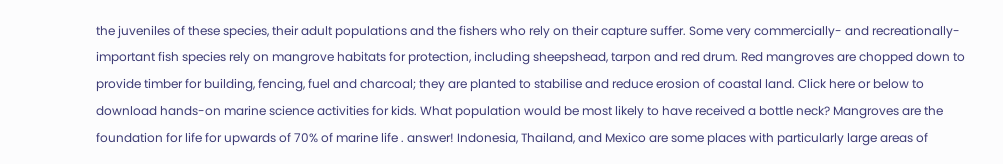the juveniles of these species, their adult populations and the fishers who rely on their capture suffer. Some very commercially- and recreationally-important fish species rely on mangrove habitats for protection, including sheepshead, tarpon and red drum. Red mangroves are chopped down to provide timber for building, fencing, fuel and charcoal; they are planted to stabilise and reduce erosion of coastal land. Click here or below to download hands-on marine science activities for kids. What population would be most likely to have received a bottle neck? Mangroves are the foundation for life for upwards of 70% of marine life . answer! Indonesia, Thailand, and Mexico are some places with particularly large areas of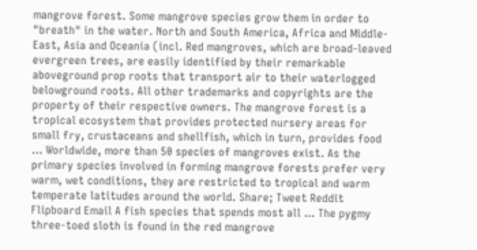mangrove forest. Some mangrove species grow them in order to "breath" in the water. North and South America, Africa and Middle-East, Asia and Oceania (incl. Red mangroves, which are broad-leaved evergreen trees, are easily identified by their remarkable aboveground prop roots that transport air to their waterlogged belowground roots. All other trademarks and copyrights are the property of their respective owners. The mangrove forest is a tropical ecosystem that provides protected nursery areas for small fry, crustaceans and shellfish, which in turn, provides food … Worldwide, more than 50 species of mangroves exist. As the primary species involved in forming mangrove forests prefer very warm, wet conditions, they are restricted to tropical and warm temperate latitudes around the world. Share; Tweet Reddit Flipboard Email A fish species that spends most all … The pygmy three-toed sloth is found in the red mangrove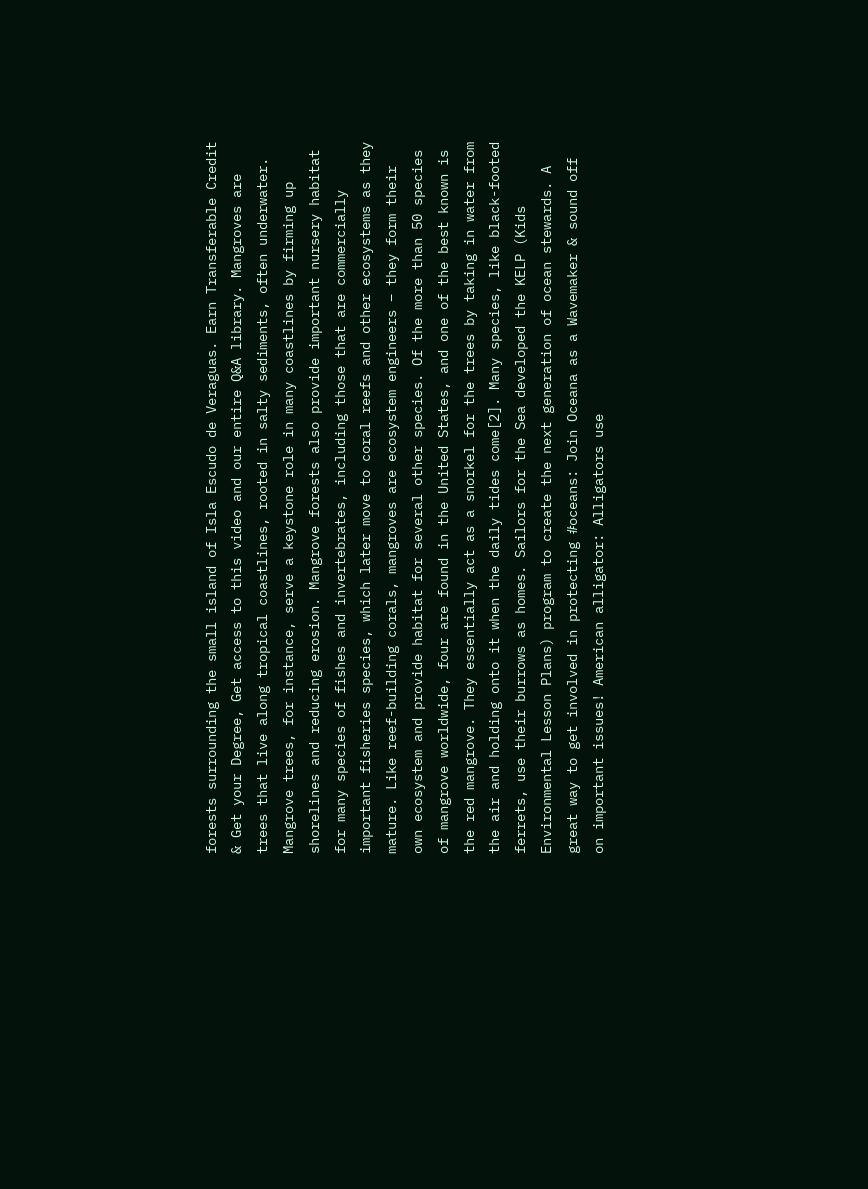forests surrounding the small island of Isla Escudo de Veraguas. Earn Transferable Credit & Get your Degree, Get access to this video and our entire Q&A library. Mangroves are trees that live along tropical coastlines, rooted in salty sediments, often underwater. Mangrove trees, for instance, serve a keystone role in many coastlines by firming up shorelines and reducing erosion. Mangrove forests also provide important nursery habitat for many species of fishes and invertebrates, including those that are commercially important fisheries species, which later move to coral reefs and other ecosystems as they mature. Like reef-building corals, mangroves are ecosystem engineers – they form their own ecosystem and provide habitat for several other species. Of the more than 50 species of mangrove worldwide, four are found in the United States, and one of the best known is the red mangrove. They essentially act as a snorkel for the trees by taking in water from the air and holding onto it when the daily tides come[2]. Many species, like black-footed ferrets, use their burrows as homes. Sailors for the Sea developed the KELP (Kids Environmental Lesson Plans) program to create the next generation of ocean stewards. A great way to get involved in protecting #oceans: Join Oceana as a Wavemaker & sound off on important issues! American alligator: Alligators use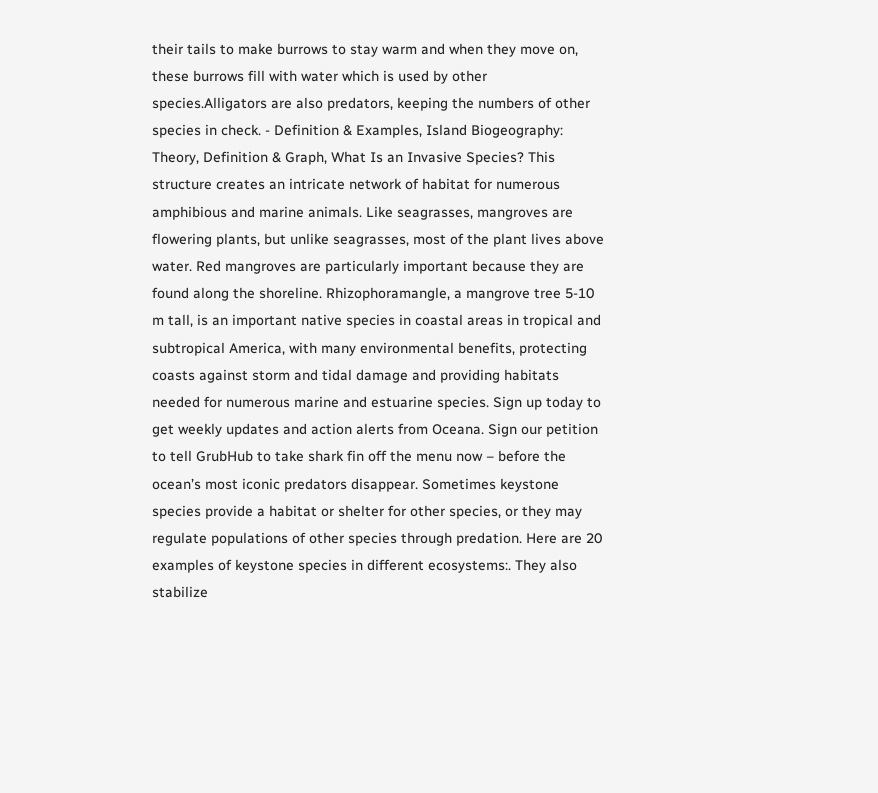their tails to make burrows to stay warm and when they move on, these burrows fill with water which is used by other species.Alligators are also predators, keeping the numbers of other species in check. - Definition & Examples, Island Biogeography: Theory, Definition & Graph, What Is an Invasive Species? This structure creates an intricate network of habitat for numerous amphibious and marine animals. Like seagrasses, mangroves are flowering plants, but unlike seagrasses, most of the plant lives above water. Red mangroves are particularly important because they are found along the shoreline. Rhizophoramangle, a mangrove tree 5-10 m tall, is an important native species in coastal areas in tropical and subtropical America, with many environmental benefits, protecting coasts against storm and tidal damage and providing habitats needed for numerous marine and estuarine species. Sign up today to get weekly updates and action alerts from Oceana. Sign our petition to tell GrubHub to take shark fin off the menu now – before the ocean’s most iconic predators disappear. Sometimes keystone species provide a habitat or shelter for other species, or they may regulate populations of other species through predation. Here are 20 examples of keystone species in different ecosystems:. They also stabilize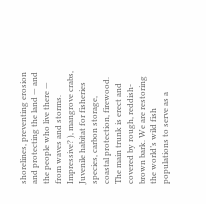shorelines, preventing erosion and protecting the land — and the people who live there — from waves and storms. Impressive? ), mangrove crabs, Juvenile habitat for fisheries species, carbon storage, coastal protection, firewood. The main trunk is erect and covered by rough, reddish-brown bark. We are restoring the world’s wild fish populations to serve as a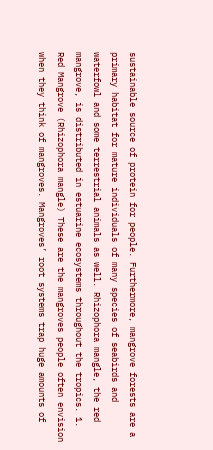sustainable source of protein for people. Furthermore, mangrove forests are a primary habitat for mature individuals of many species of seabirds and waterfowl and some terrestrial animals as well. Rhizophora mangle, the red mangrove, is distributed in estuarine ecosystems throughout the tropics. 1. Red Mangrove (Rhizophora mangle) These are the mangroves people often envision when they think of mangroves. Mangroves’ root systems trap huge amounts of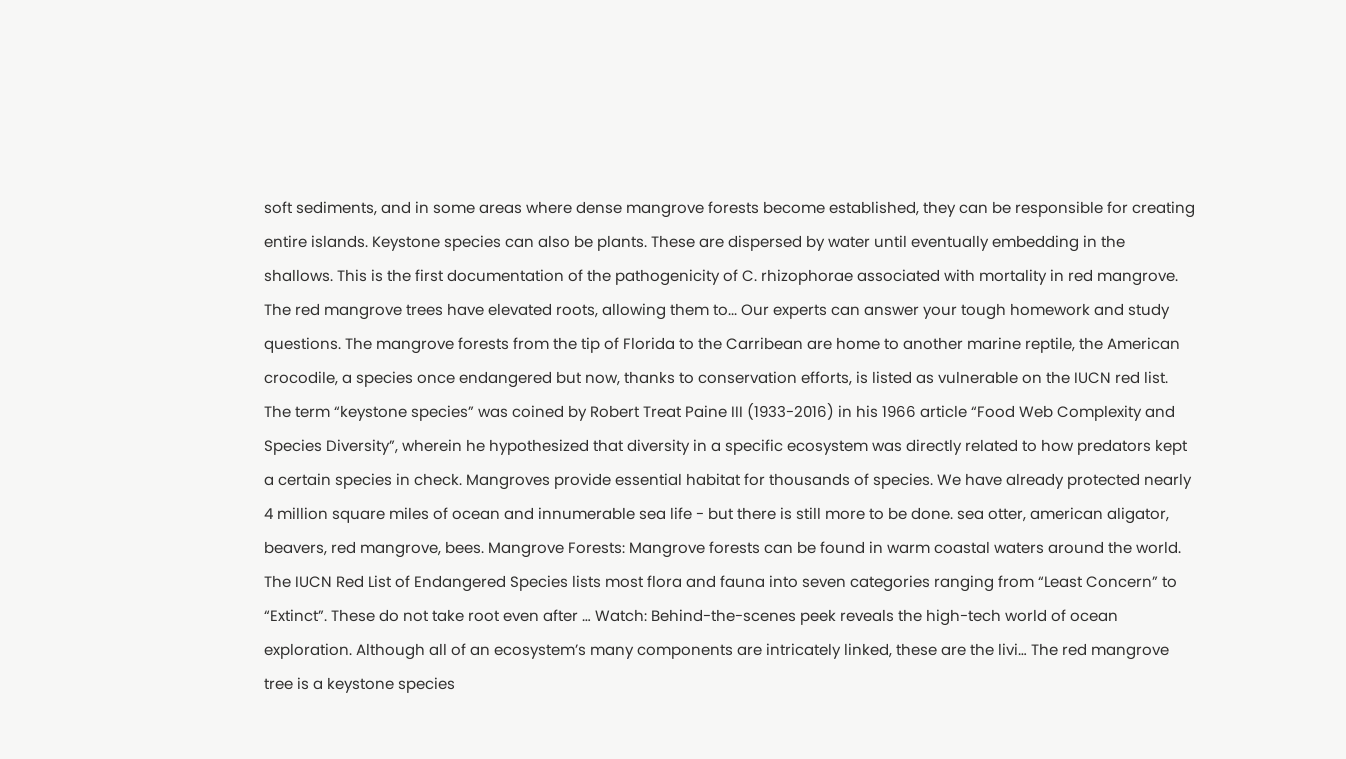soft sediments, and in some areas where dense mangrove forests become established, they can be responsible for creating entire islands. Keystone species can also be plants. These are dispersed by water until eventually embedding in the shallows. This is the first documentation of the pathogenicity of C. rhizophorae associated with mortality in red mangrove. The red mangrove trees have elevated roots, allowing them to... Our experts can answer your tough homework and study questions. The mangrove forests from the tip of Florida to the Carribean are home to another marine reptile, the American crocodile, a species once endangered but now, thanks to conservation efforts, is listed as vulnerable on the IUCN red list. The term “keystone species” was coined by Robert Treat Paine III (1933-2016) in his 1966 article “Food Web Complexity and Species Diversity”, wherein he hypothesized that diversity in a specific ecosystem was directly related to how predators kept a certain species in check. Mangroves provide essential habitat for thousands of species. We have already protected nearly 4 million square miles of ocean and innumerable sea life - but there is still more to be done. sea otter, american aligator, beavers, red mangrove, bees. Mangrove Forests: Mangrove forests can be found in warm coastal waters around the world. The IUCN Red List of Endangered Species lists most flora and fauna into seven categories ranging from “Least Concern” to “Extinct”. These do not take root even after … Watch: Behind-the-scenes peek reveals the high-tech world of ocean exploration. Although all of an ecosystem’s many components are intricately linked, these are the livi… The red mangrove tree is a keystone species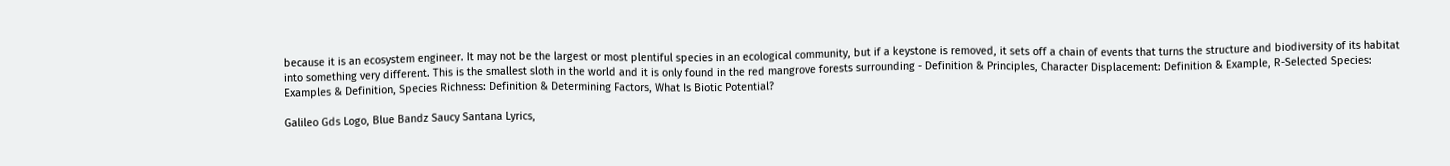because it is an ecosystem engineer. It may not be the largest or most plentiful species in an ecological community, but if a keystone is removed, it sets off a chain of events that turns the structure and biodiversity of its habitat into something very different. This is the smallest sloth in the world and it is only found in the red mangrove forests surrounding - Definition & Principles, Character Displacement: Definition & Example, R-Selected Species: Examples & Definition, Species Richness: Definition & Determining Factors, What Is Biotic Potential?

Galileo Gds Logo, Blue Bandz Saucy Santana Lyrics,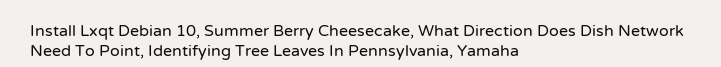Install Lxqt Debian 10, Summer Berry Cheesecake, What Direction Does Dish Network Need To Point, Identifying Tree Leaves In Pennsylvania, Yamaha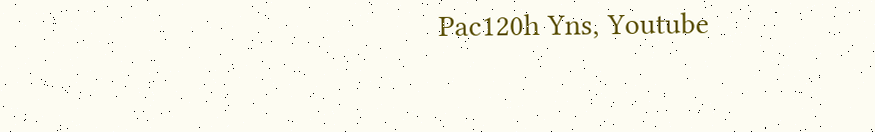Pac120h Yns, Youtube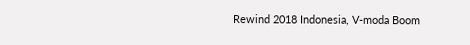Rewind 2018 Indonesia, V-moda Boom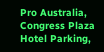Pro Australia, Congress Plaza Hotel Parking,